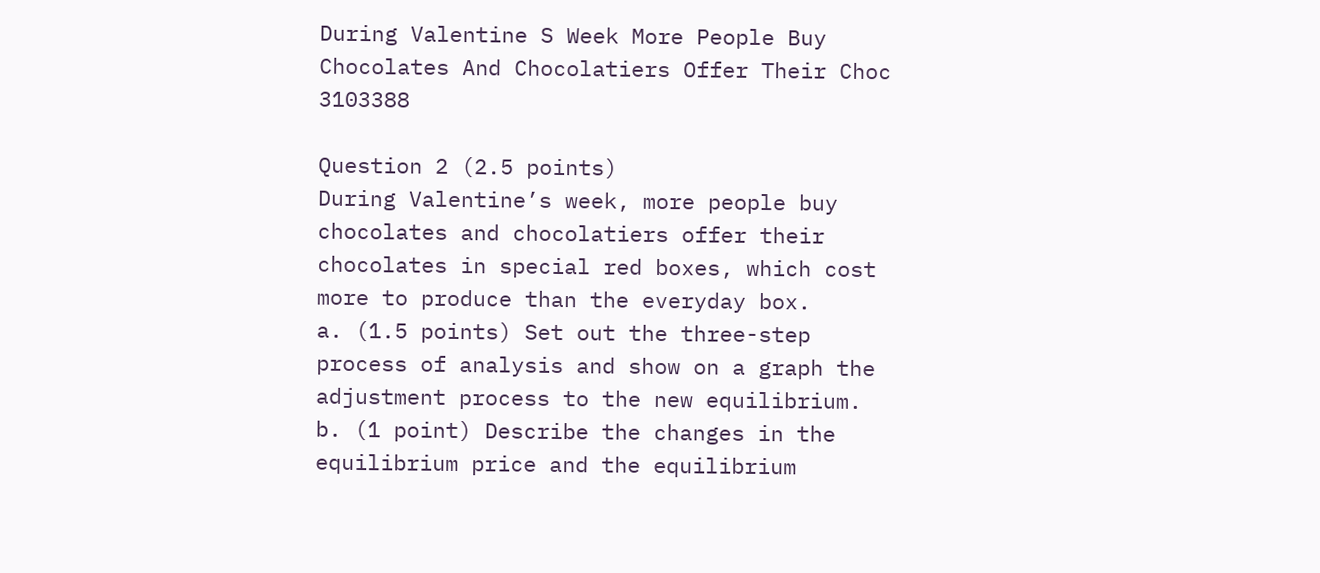During Valentine S Week More People Buy Chocolates And Chocolatiers Offer Their Choc 3103388

Question 2 (2.5 points)
During Valentine’s week, more people buy chocolates and chocolatiers offer their chocolates in special red boxes, which cost more to produce than the everyday box.
a. (1.5 points) Set out the three-step process of analysis and show on a graph the adjustment process to the new equilibrium.
b. (1 point) Describe the changes in the equilibrium price and the equilibrium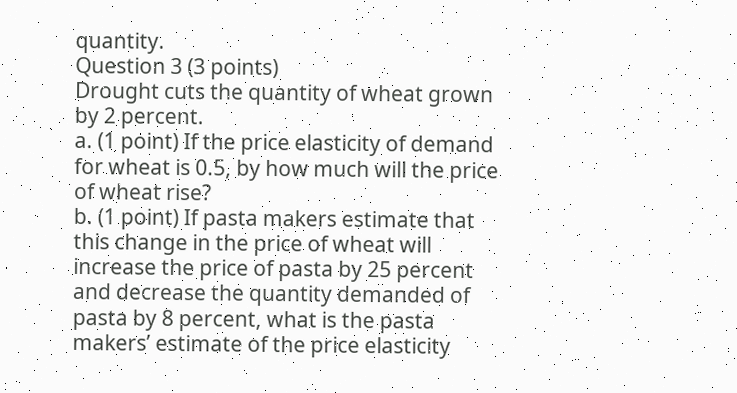quantity.
Question 3 (3 points)
Drought cuts the quantity of wheat grown by 2 percent.
a. (1 point) If the price elasticity of demand for wheat is 0.5, by how much will the price of wheat rise?
b. (1 point) If pasta makers estimate that this change in the price of wheat will increase the price of pasta by 25 percent and decrease the quantity demanded of pasta by 8 percent, what is the pasta makers’ estimate of the price elasticity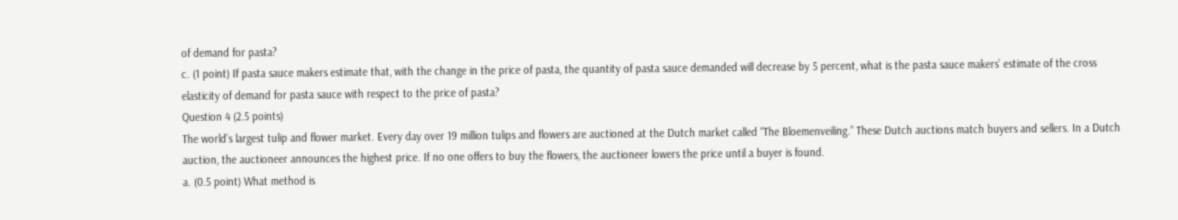of demand for pasta?
c. (1 point) If pasta sauce makers estimate that, with the change in the price of pasta, the quantity of pasta sauce demanded will decrease by 5 percent, what is the pasta sauce makers’ estimate of the cross elasticity of demand for pasta sauce with respect to the price of pasta?
Question 4 (2.5 points)
The world’s largest tulip and flower market. Every day over 19 million tulips and flowers are auctioned at the Dutch market called “The Bloemenveiling.” These Dutch auctions match buyers and sellers. In a Dutch auction, the auctioneer announces the highest price. If no one offers to buy the flowers, the auctioneer lowers the price until a buyer is found.
a. (0.5 point) What method is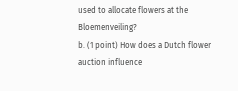used to allocate flowers at the Bloemenveiling?
b. (1 point) How does a Dutch flower auction influence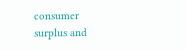consumer surplus and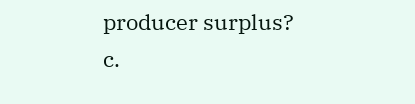producer surplus?
c.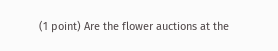(1 point) Are the flower auctions at the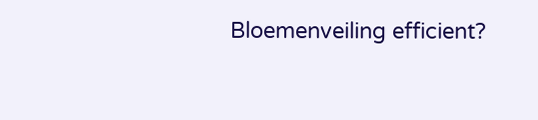Bloemenveiling efficient?